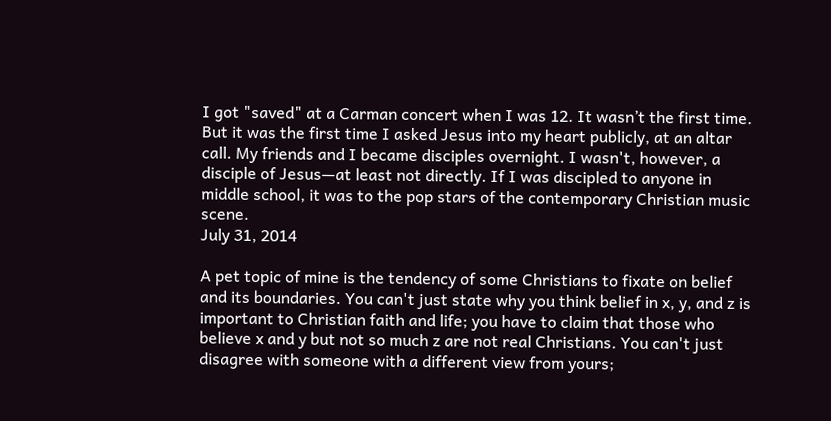I got "saved" at a Carman concert when I was 12. It wasn’t the first time. But it was the first time I asked Jesus into my heart publicly, at an altar call. My friends and I became disciples overnight. I wasn't, however, a disciple of Jesus—at least not directly. If I was discipled to anyone in middle school, it was to the pop stars of the contemporary Christian music scene.
July 31, 2014

A pet topic of mine is the tendency of some Christians to fixate on belief and its boundaries. You can't just state why you think belief in x, y, and z is important to Christian faith and life; you have to claim that those who believe x and y but not so much z are not real Christians. You can't just disagree with someone with a different view from yours;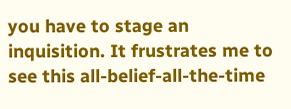you have to stage an inquisition. It frustrates me to see this all-belief-all-the-time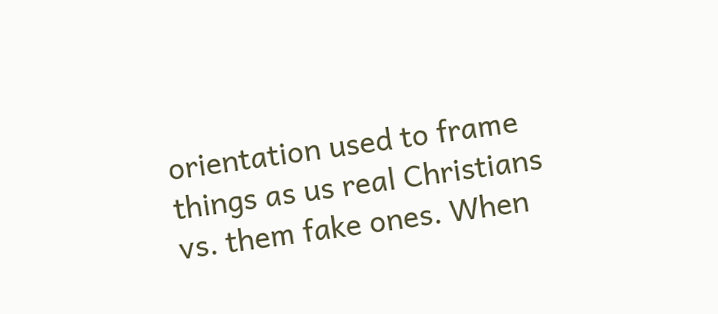orientation used to frame things as us real Christians vs. them fake ones. When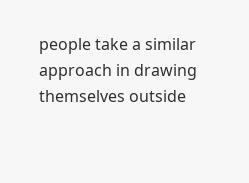people take a similar approach in drawing themselves outside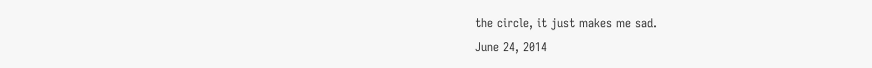the circle, it just makes me sad.
June 24, 2014